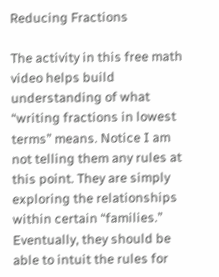Reducing Fractions

The activity in this free math video helps build understanding of what “writing fractions in lowest terms” means. Notice I am not telling them any rules at this point. They are simply exploring the relationships within certain “families.” Eventually, they should be able to intuit the rules for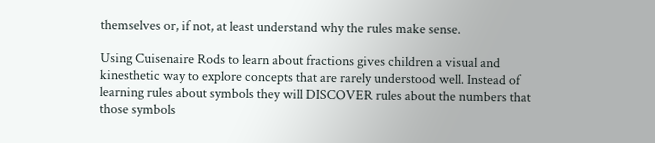themselves or, if not, at least understand why the rules make sense.

Using Cuisenaire Rods to learn about fractions gives children a visual and kinesthetic way to explore concepts that are rarely understood well. Instead of learning rules about symbols they will DISCOVER rules about the numbers that those symbols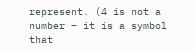represent. (4 is not a number – it is a symbol that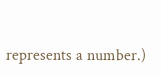represents a number.)